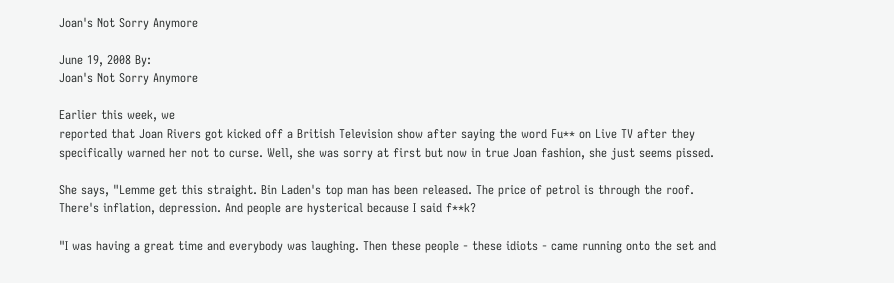Joan's Not Sorry Anymore

June 19, 2008 By:
Joan's Not Sorry Anymore

Earlier this week, we
reported that Joan Rivers got kicked off a British Television show after saying the word Fu** on Live TV after they specifically warned her not to curse. Well, she was sorry at first but now in true Joan fashion, she just seems pissed.

She says, "Lemme get this straight. Bin Laden's top man has been released. The price of petrol is through the roof. There's inflation, depression. And people are hysterical because I said f**k?

"I was having a great time and everybody was laughing. Then these people - these idiots - came running onto the set and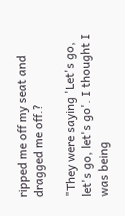ripped me off my seat and dragged me off.?

"They were saying 'Let's go, let's go, let's go'. I thought I was being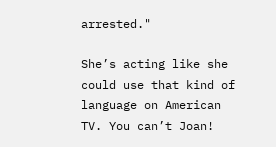arrested."

She’s acting like she could use that kind of language on American TV. You can’t Joan!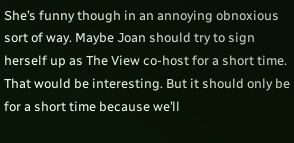She’s funny though in an annoying obnoxious sort of way. Maybe Joan should try to sign herself up as The View co-host for a short time. That would be interesting. But it should only be for a short time because we’ll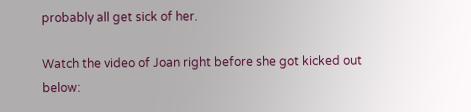probably all get sick of her.

Watch the video of Joan right before she got kicked out below: